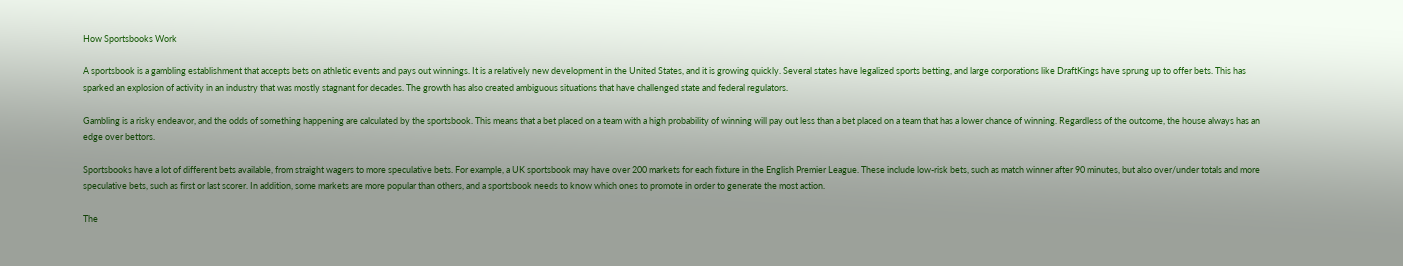How Sportsbooks Work

A sportsbook is a gambling establishment that accepts bets on athletic events and pays out winnings. It is a relatively new development in the United States, and it is growing quickly. Several states have legalized sports betting, and large corporations like DraftKings have sprung up to offer bets. This has sparked an explosion of activity in an industry that was mostly stagnant for decades. The growth has also created ambiguous situations that have challenged state and federal regulators.

Gambling is a risky endeavor, and the odds of something happening are calculated by the sportsbook. This means that a bet placed on a team with a high probability of winning will pay out less than a bet placed on a team that has a lower chance of winning. Regardless of the outcome, the house always has an edge over bettors.

Sportsbooks have a lot of different bets available, from straight wagers to more speculative bets. For example, a UK sportsbook may have over 200 markets for each fixture in the English Premier League. These include low-risk bets, such as match winner after 90 minutes, but also over/under totals and more speculative bets, such as first or last scorer. In addition, some markets are more popular than others, and a sportsbook needs to know which ones to promote in order to generate the most action.

The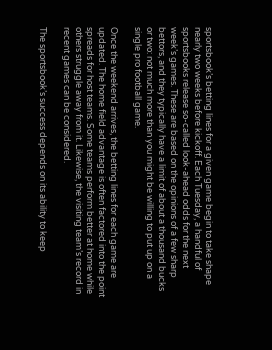sportsbook’s betting lines for a given game begin to take shape nearly two weeks before kickoff. Each Tuesday, a handful of sportsbooks release so-called look-ahead odds for the next week’s games. These are based on the opinions of a few sharp bettors, and they typically have a limit of about a thousand bucks or two: not much more than you might be willing to put up on a single pro football game.

Once the weekend arrives, the betting lines for each game are updated. The home field advantage is often factored into the point spreads for host teams. Some teams perform better at home while others struggle away from it. Likewise, the visiting team’s record in recent games can be considered.

The sportsbook’s success depends on its ability to keep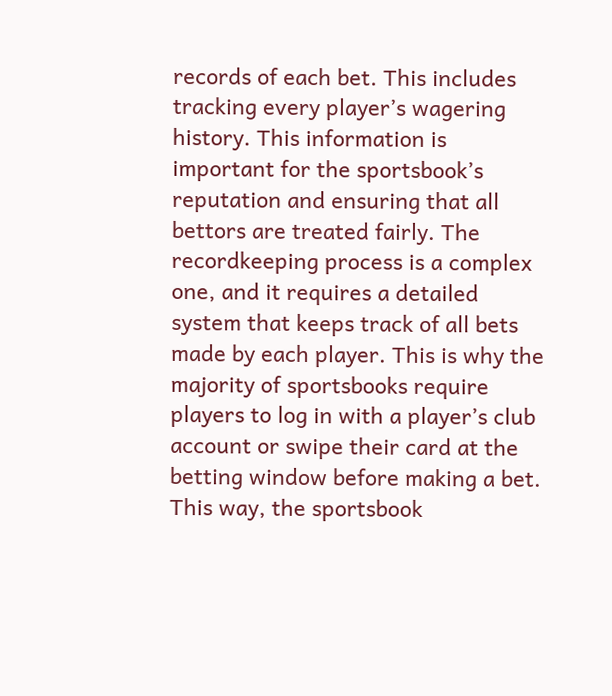records of each bet. This includes tracking every player’s wagering history. This information is important for the sportsbook’s reputation and ensuring that all bettors are treated fairly. The recordkeeping process is a complex one, and it requires a detailed system that keeps track of all bets made by each player. This is why the majority of sportsbooks require players to log in with a player’s club account or swipe their card at the betting window before making a bet. This way, the sportsbook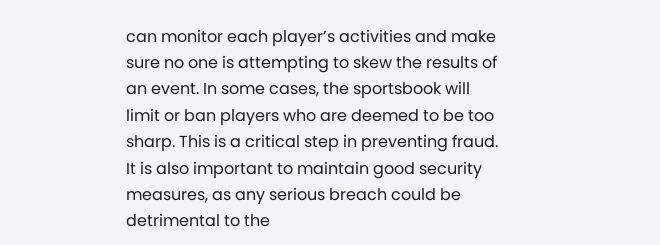can monitor each player’s activities and make sure no one is attempting to skew the results of an event. In some cases, the sportsbook will limit or ban players who are deemed to be too sharp. This is a critical step in preventing fraud. It is also important to maintain good security measures, as any serious breach could be detrimental to the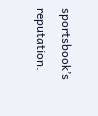sportsbook’s reputation.